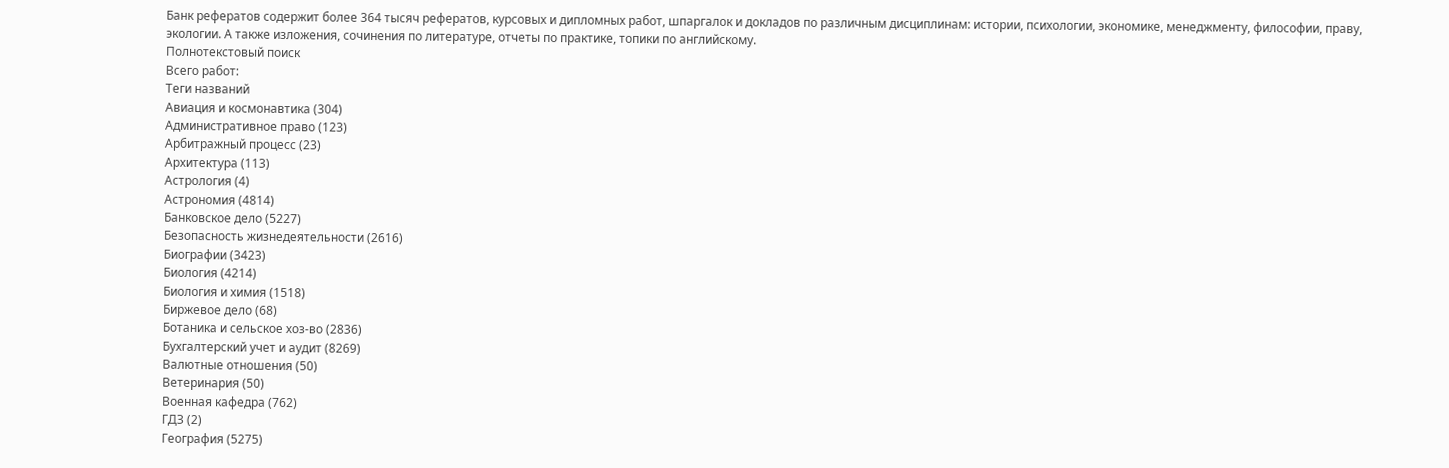Банк рефератов содержит более 364 тысяч рефератов, курсовых и дипломных работ, шпаргалок и докладов по различным дисциплинам: истории, психологии, экономике, менеджменту, философии, праву, экологии. А также изложения, сочинения по литературе, отчеты по практике, топики по английскому.
Полнотекстовый поиск
Всего работ:
Теги названий
Авиация и космонавтика (304)
Административное право (123)
Арбитражный процесс (23)
Архитектура (113)
Астрология (4)
Астрономия (4814)
Банковское дело (5227)
Безопасность жизнедеятельности (2616)
Биографии (3423)
Биология (4214)
Биология и химия (1518)
Биржевое дело (68)
Ботаника и сельское хоз-во (2836)
Бухгалтерский учет и аудит (8269)
Валютные отношения (50)
Ветеринария (50)
Военная кафедра (762)
ГДЗ (2)
География (5275)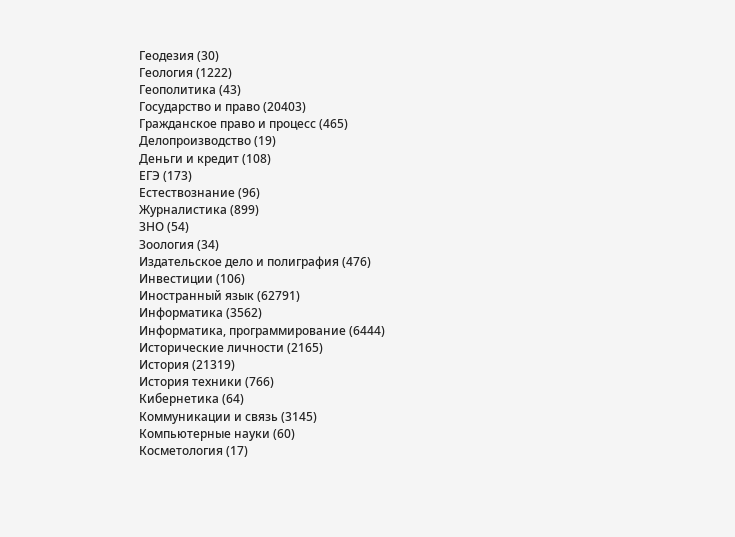Геодезия (30)
Геология (1222)
Геополитика (43)
Государство и право (20403)
Гражданское право и процесс (465)
Делопроизводство (19)
Деньги и кредит (108)
ЕГЭ (173)
Естествознание (96)
Журналистика (899)
ЗНО (54)
Зоология (34)
Издательское дело и полиграфия (476)
Инвестиции (106)
Иностранный язык (62791)
Информатика (3562)
Информатика, программирование (6444)
Исторические личности (2165)
История (21319)
История техники (766)
Кибернетика (64)
Коммуникации и связь (3145)
Компьютерные науки (60)
Косметология (17)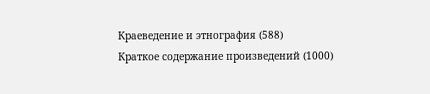Краеведение и этнография (588)
Краткое содержание произведений (1000)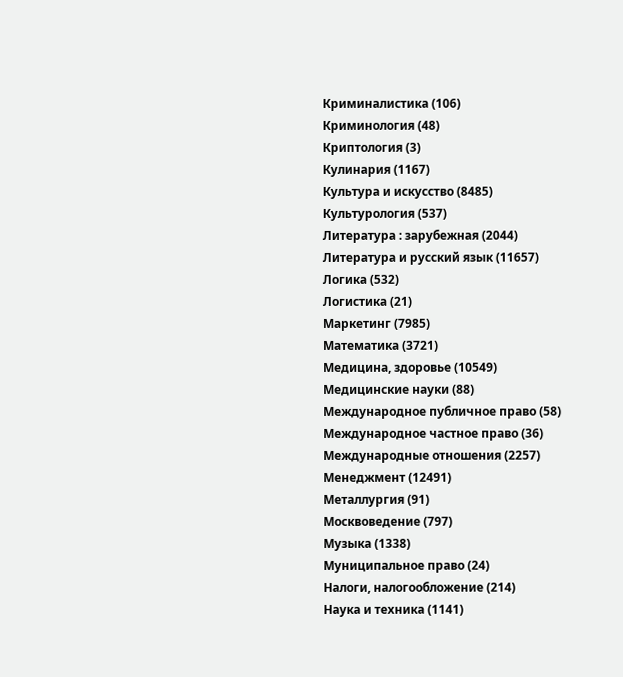Криминалистика (106)
Криминология (48)
Криптология (3)
Кулинария (1167)
Культура и искусство (8485)
Культурология (537)
Литература : зарубежная (2044)
Литература и русский язык (11657)
Логика (532)
Логистика (21)
Маркетинг (7985)
Математика (3721)
Медицина, здоровье (10549)
Медицинские науки (88)
Международное публичное право (58)
Международное частное право (36)
Международные отношения (2257)
Менеджмент (12491)
Металлургия (91)
Москвоведение (797)
Музыка (1338)
Муниципальное право (24)
Налоги, налогообложение (214)
Наука и техника (1141)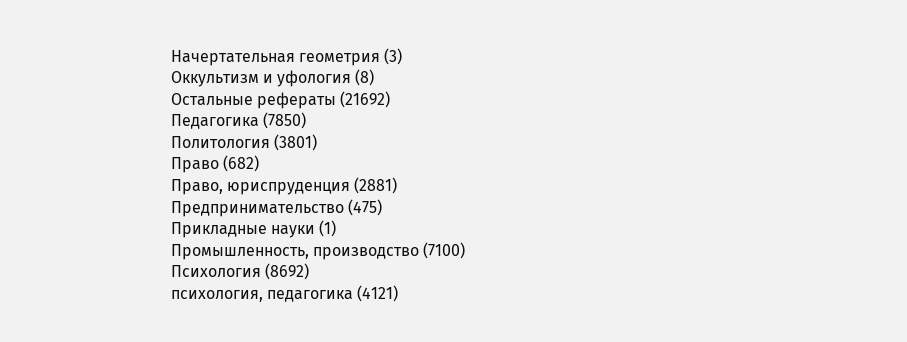Начертательная геометрия (3)
Оккультизм и уфология (8)
Остальные рефераты (21692)
Педагогика (7850)
Политология (3801)
Право (682)
Право, юриспруденция (2881)
Предпринимательство (475)
Прикладные науки (1)
Промышленность, производство (7100)
Психология (8692)
психология, педагогика (4121)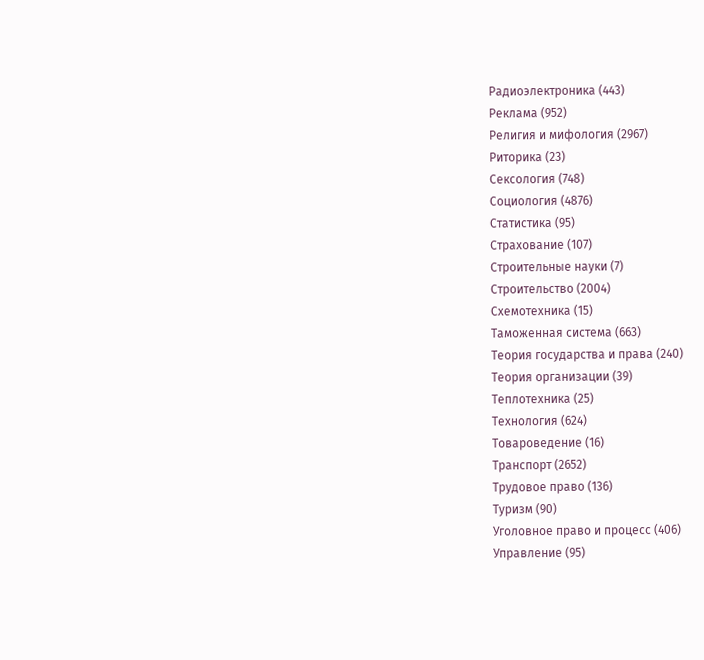Радиоэлектроника (443)
Реклама (952)
Религия и мифология (2967)
Риторика (23)
Сексология (748)
Социология (4876)
Статистика (95)
Страхование (107)
Строительные науки (7)
Строительство (2004)
Схемотехника (15)
Таможенная система (663)
Теория государства и права (240)
Теория организации (39)
Теплотехника (25)
Технология (624)
Товароведение (16)
Транспорт (2652)
Трудовое право (136)
Туризм (90)
Уголовное право и процесс (406)
Управление (95)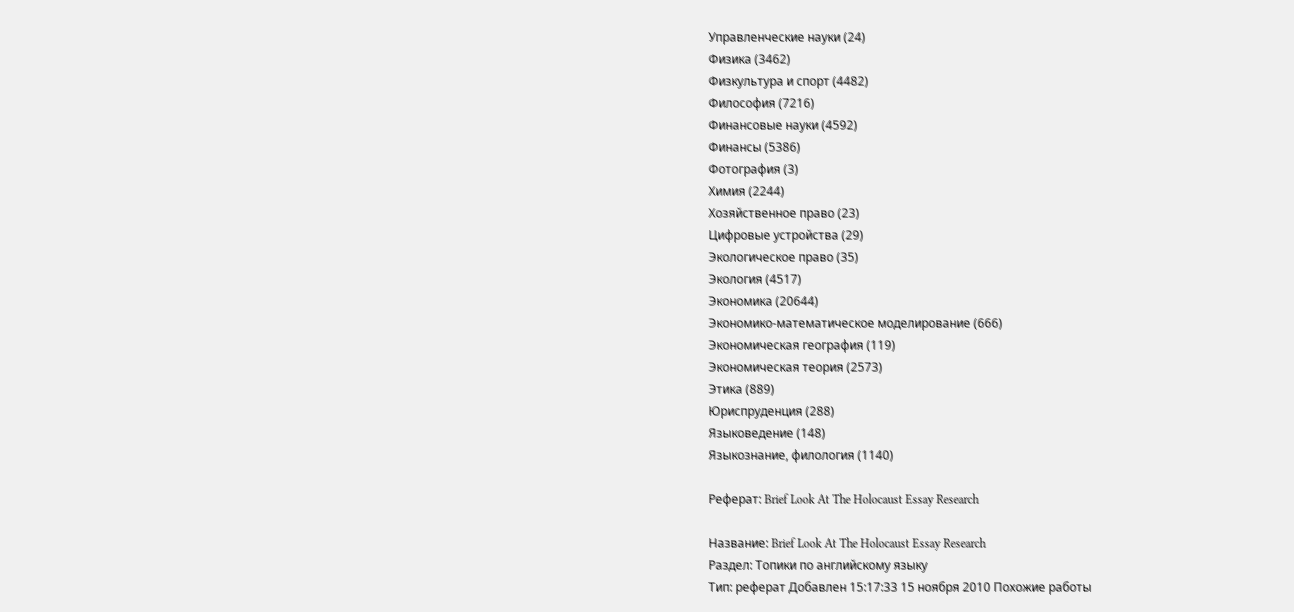Управленческие науки (24)
Физика (3462)
Физкультура и спорт (4482)
Философия (7216)
Финансовые науки (4592)
Финансы (5386)
Фотография (3)
Химия (2244)
Хозяйственное право (23)
Цифровые устройства (29)
Экологическое право (35)
Экология (4517)
Экономика (20644)
Экономико-математическое моделирование (666)
Экономическая география (119)
Экономическая теория (2573)
Этика (889)
Юриспруденция (288)
Языковедение (148)
Языкознание, филология (1140)

Реферат: Brief Look At The Holocaust Essay Research

Название: Brief Look At The Holocaust Essay Research
Раздел: Топики по английскому языку
Тип: реферат Добавлен 15:17:33 15 ноября 2010 Похожие работы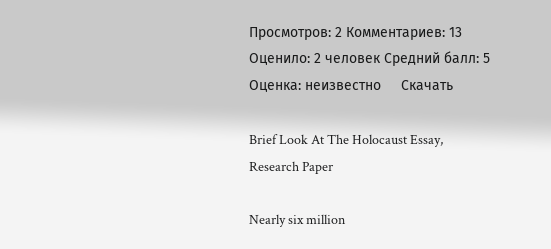Просмотров: 2 Комментариев: 13 Оценило: 2 человек Средний балл: 5 Оценка: неизвестно     Скачать

Brief Look At The Holocaust Essay, Research Paper

Nearly six million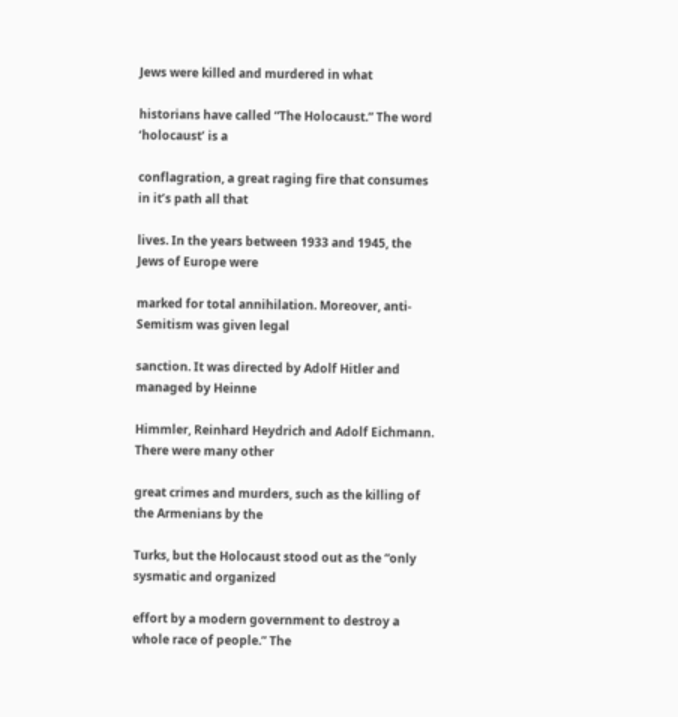Jews were killed and murdered in what

historians have called “The Holocaust.” The word ‘holocaust’ is a

conflagration, a great raging fire that consumes in it’s path all that

lives. In the years between 1933 and 1945, the Jews of Europe were

marked for total annihilation. Moreover, anti-Semitism was given legal

sanction. It was directed by Adolf Hitler and managed by Heinne

Himmler, Reinhard Heydrich and Adolf Eichmann. There were many other

great crimes and murders, such as the killing of the Armenians by the

Turks, but the Holocaust stood out as the “only sysmatic and organized

effort by a modern government to destroy a whole race of people.” The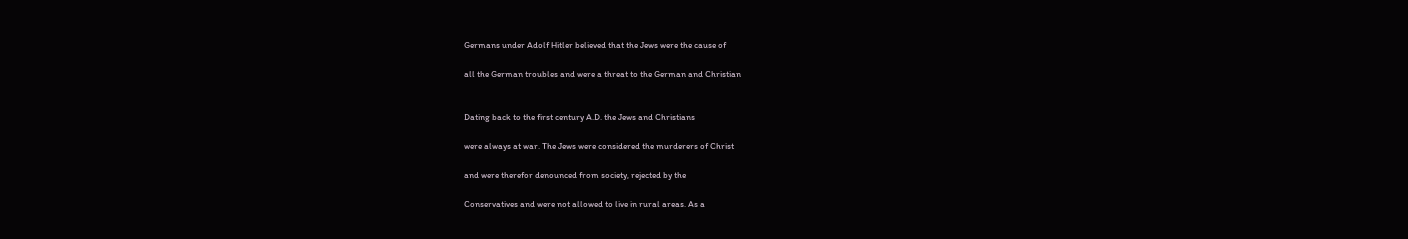Germans under Adolf Hitler believed that the Jews were the cause of

all the German troubles and were a threat to the German and Christian


Dating back to the first century A.D. the Jews and Christians

were always at war. The Jews were considered the murderers of Christ

and were therefor denounced from society, rejected by the

Conservatives and were not allowed to live in rural areas. As a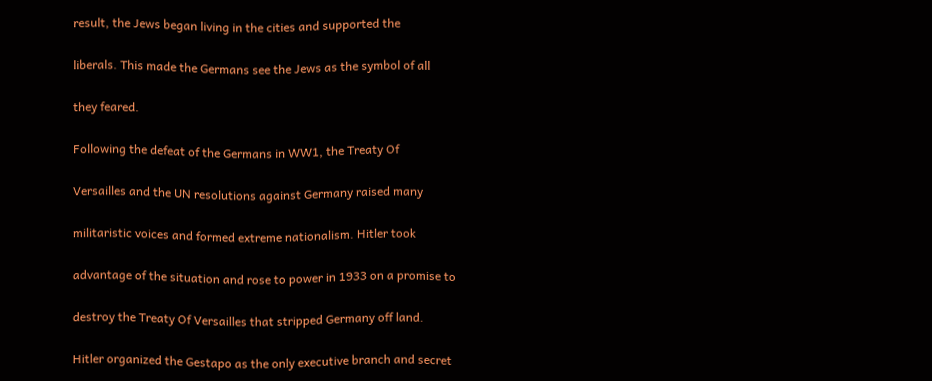result, the Jews began living in the cities and supported the

liberals. This made the Germans see the Jews as the symbol of all

they feared.

Following the defeat of the Germans in WW1, the Treaty Of

Versailles and the UN resolutions against Germany raised many

militaristic voices and formed extreme nationalism. Hitler took

advantage of the situation and rose to power in 1933 on a promise to

destroy the Treaty Of Versailles that stripped Germany off land.

Hitler organized the Gestapo as the only executive branch and secret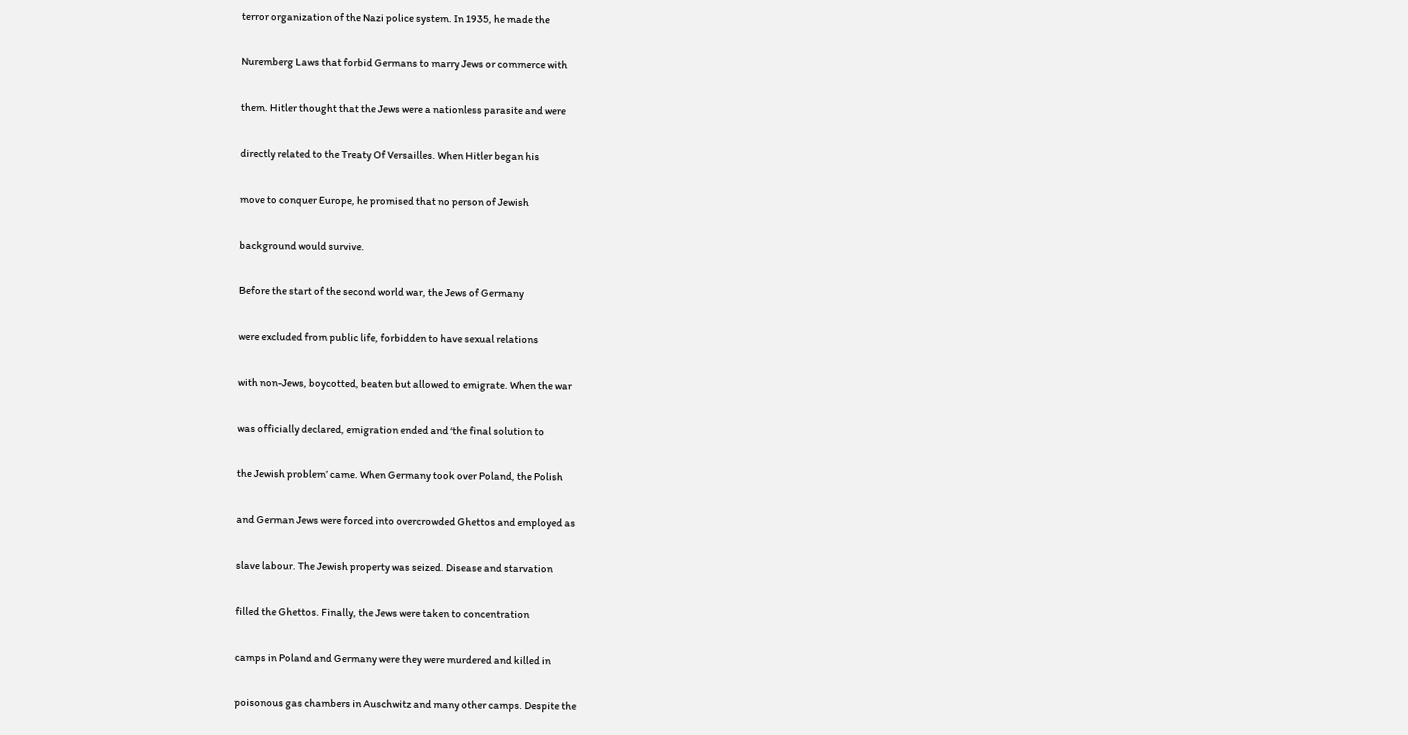terror organization of the Nazi police system. In 1935, he made the

Nuremberg Laws that forbid Germans to marry Jews or commerce with

them. Hitler thought that the Jews were a nationless parasite and were

directly related to the Treaty Of Versailles. When Hitler began his

move to conquer Europe, he promised that no person of Jewish

background would survive.

Before the start of the second world war, the Jews of Germany

were excluded from public life, forbidden to have sexual relations

with non-Jews, boycotted, beaten but allowed to emigrate. When the war

was officially declared, emigration ended and ‘the final solution to

the Jewish problem’ came. When Germany took over Poland, the Polish

and German Jews were forced into overcrowded Ghettos and employed as

slave labour. The Jewish property was seized. Disease and starvation

filled the Ghettos. Finally, the Jews were taken to concentration

camps in Poland and Germany were they were murdered and killed in

poisonous gas chambers in Auschwitz and many other camps. Despite the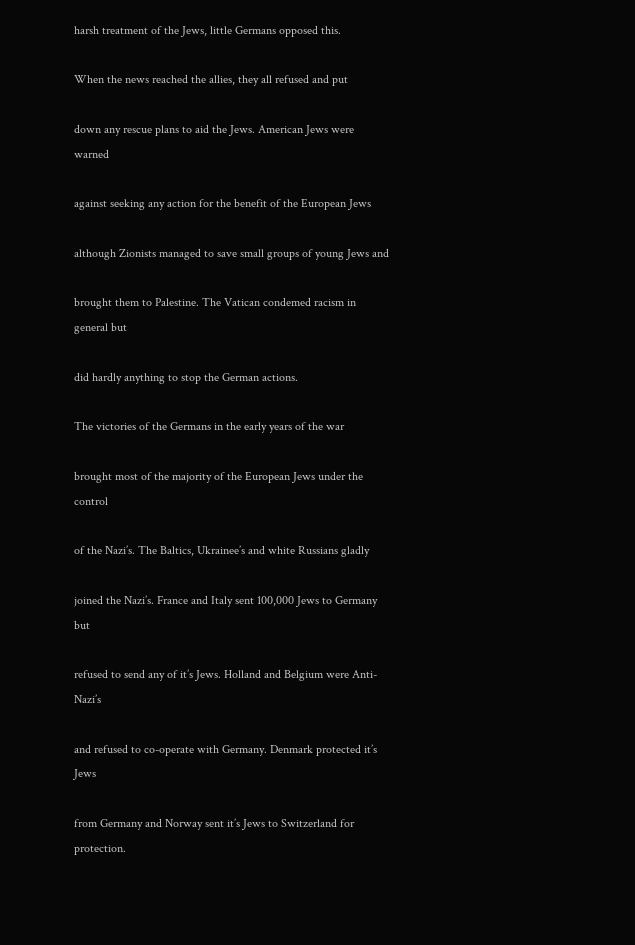harsh treatment of the Jews, little Germans opposed this.

When the news reached the allies, they all refused and put

down any rescue plans to aid the Jews. American Jews were warned

against seeking any action for the benefit of the European Jews

although Zionists managed to save small groups of young Jews and

brought them to Palestine. The Vatican condemed racism in general but

did hardly anything to stop the German actions.

The victories of the Germans in the early years of the war

brought most of the majority of the European Jews under the control

of the Nazi’s. The Baltics, Ukrainee’s and white Russians gladly

joined the Nazi’s. France and Italy sent 100,000 Jews to Germany but

refused to send any of it’s Jews. Holland and Belgium were Anti-Nazi’s

and refused to co-operate with Germany. Denmark protected it’s Jews

from Germany and Norway sent it’s Jews to Switzerland for protection.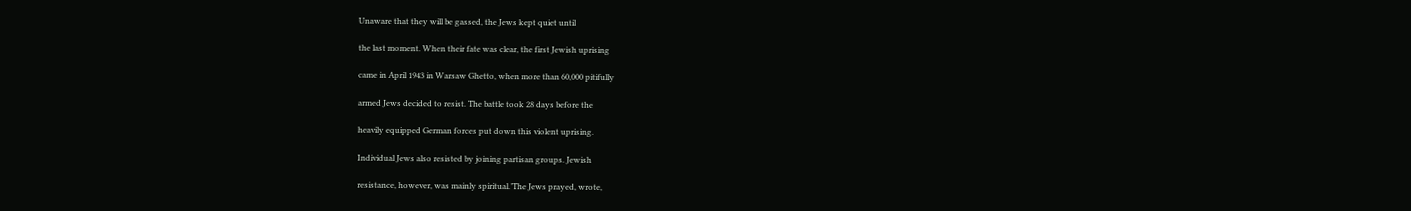Unaware that they will be gassed, the Jews kept quiet until

the last moment. When their fate was clear, the first Jewish uprising

came in April 1943 in Warsaw Ghetto, when more than 60,000 pitifully

armed Jews decided to resist. The battle took 28 days before the

heavily equipped German forces put down this violent uprising.

Individual Jews also resisted by joining partisan groups. Jewish

resistance, however, was mainly spiritual.’The Jews prayed, wrote,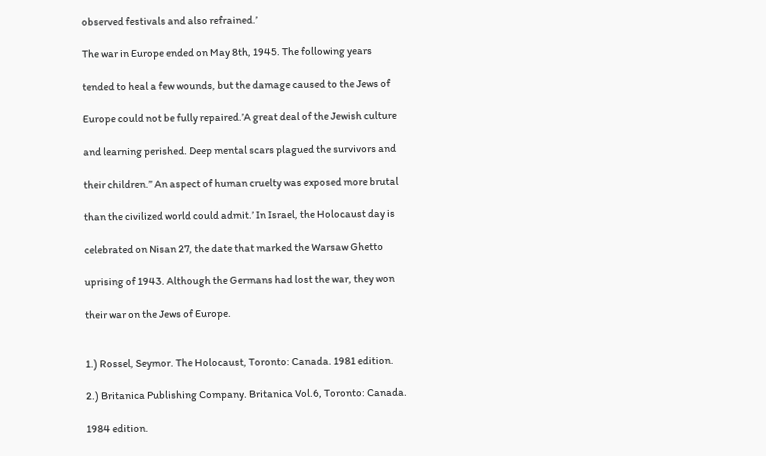observed festivals and also refrained.’

The war in Europe ended on May 8th, 1945. The following years

tended to heal a few wounds, but the damage caused to the Jews of

Europe could not be fully repaired.’A great deal of the Jewish culture

and learning perished. Deep mental scars plagued the survivors and

their children.” An aspect of human cruelty was exposed more brutal

than the civilized world could admit.’ In Israel, the Holocaust day is

celebrated on Nisan 27, the date that marked the Warsaw Ghetto

uprising of 1943. Although the Germans had lost the war, they won

their war on the Jews of Europe.


1.) Rossel, Seymor. The Holocaust, Toronto: Canada. 1981 edition.

2.) Britanica Publishing Company. Britanica Vol.6, Toronto: Canada.

1984 edition.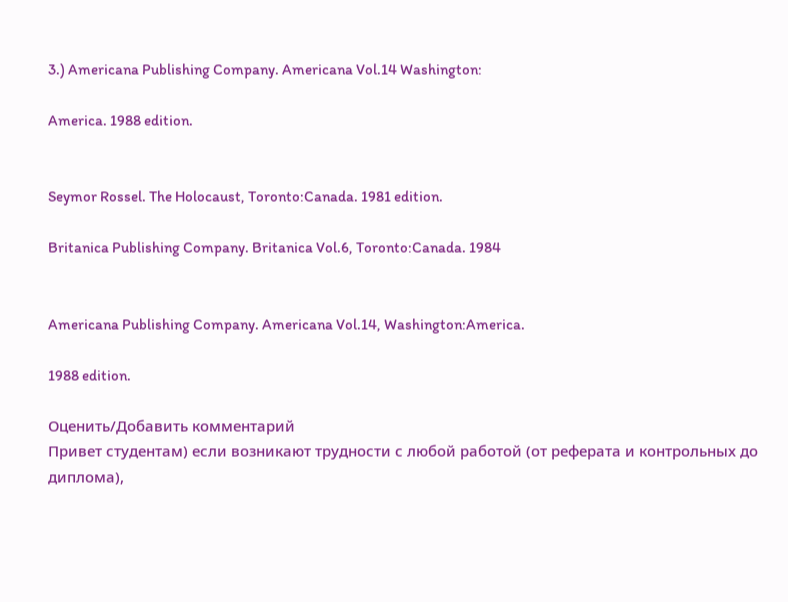3.) Americana Publishing Company. Americana Vol.14 Washington:

America. 1988 edition.


Seymor Rossel. The Holocaust, Toronto:Canada. 1981 edition.

Britanica Publishing Company. Britanica Vol.6, Toronto:Canada. 1984


Americana Publishing Company. Americana Vol.14, Washington:America.

1988 edition.

Оценить/Добавить комментарий
Привет студентам) если возникают трудности с любой работой (от реферата и контрольных до диплома),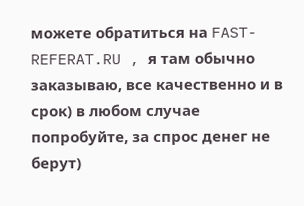можете обратиться на FAST-REFERAT.RU , я там обычно заказываю, все качественно и в срок) в любом случае попробуйте, за спрос денег не берут)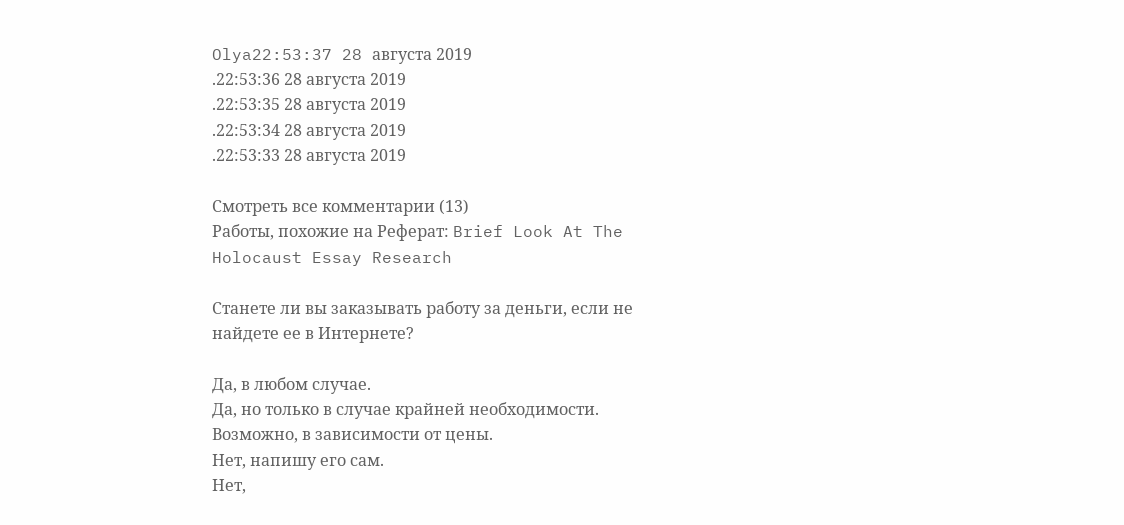Olya22:53:37 28 августа 2019
.22:53:36 28 августа 2019
.22:53:35 28 августа 2019
.22:53:34 28 августа 2019
.22:53:33 28 августа 2019

Смотреть все комментарии (13)
Работы, похожие на Реферат: Brief Look At The Holocaust Essay Research

Станете ли вы заказывать работу за деньги, если не найдете ее в Интернете?

Да, в любом случае.
Да, но только в случае крайней необходимости.
Возможно, в зависимости от цены.
Нет, напишу его сам.
Нет,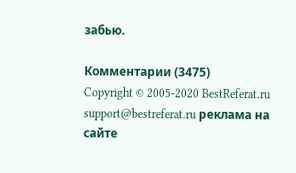забью.

Комментарии (3475)
Copyright © 2005-2020 BestReferat.ru support@bestreferat.ru реклама на сайте